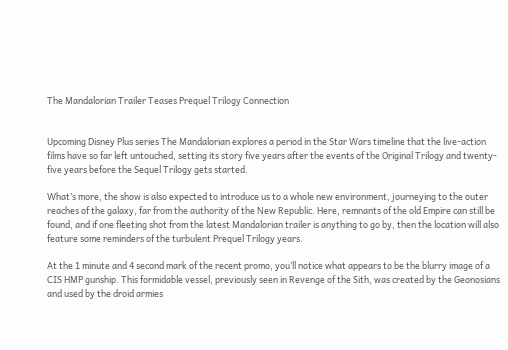The Mandalorian Trailer Teases Prequel Trilogy Connection


Upcoming Disney Plus series The Mandalorian explores a period in the Star Wars timeline that the live-action films have so far left untouched, setting its story five years after the events of the Original Trilogy and twenty-five years before the Sequel Trilogy gets started.

What’s more, the show is also expected to introduce us to a whole new environment, journeying to the outer reaches of the galaxy, far from the authority of the New Republic. Here, remnants of the old Empire can still be found, and if one fleeting shot from the latest Mandalorian trailer is anything to go by, then the location will also feature some reminders of the turbulent Prequel Trilogy years.

At the 1 minute and 4 second mark of the recent promo, you’ll notice what appears to be the blurry image of a CIS HMP gunship. This formidable vessel, previously seen in Revenge of the Sith, was created by the Geonosians and used by the droid armies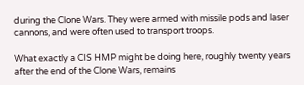during the Clone Wars. They were armed with missile pods and laser cannons, and were often used to transport troops.

What exactly a CIS HMP might be doing here, roughly twenty years after the end of the Clone Wars, remains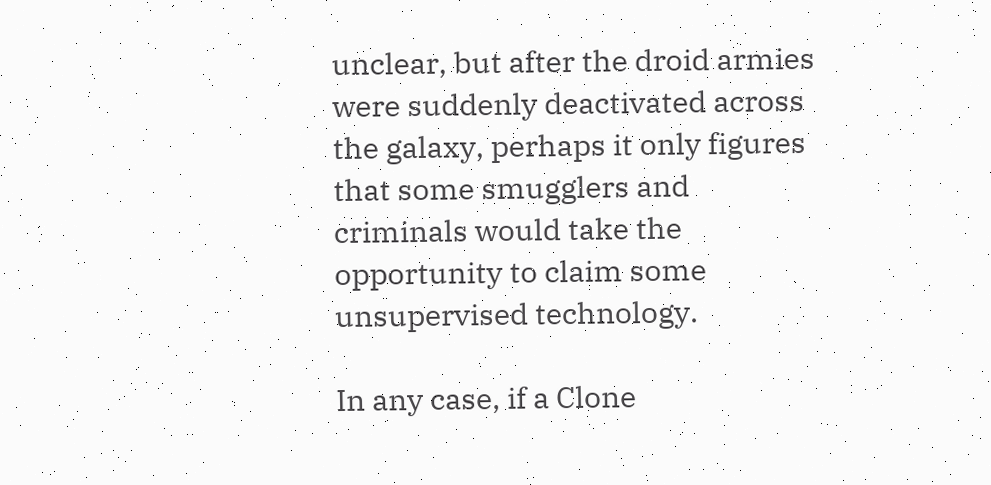unclear, but after the droid armies were suddenly deactivated across the galaxy, perhaps it only figures that some smugglers and criminals would take the opportunity to claim some unsupervised technology.

In any case, if a Clone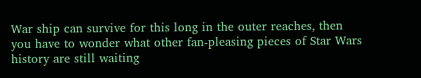War ship can survive for this long in the outer reaches, then you have to wonder what other fan-pleasing pieces of Star Wars history are still waiting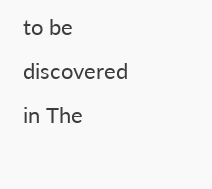to be discovered in The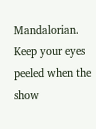Mandalorian. Keep your eyes peeled when the show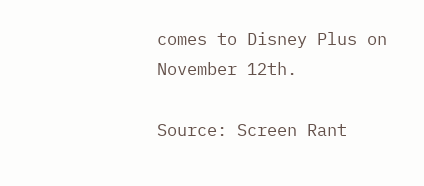comes to Disney Plus on November 12th.

Source: Screen Rant